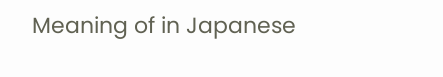Meaning of in Japanese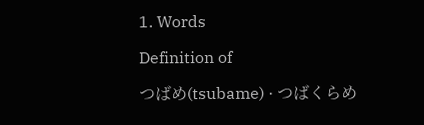1. Words

Definition of

つばめ(tsubame) · つばくらめ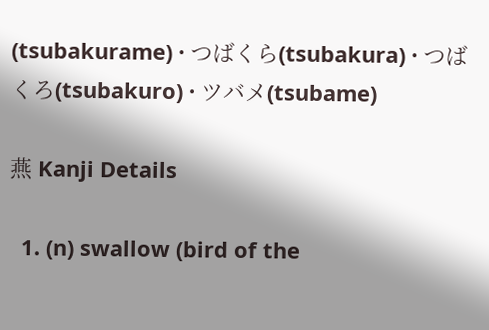(tsubakurame) · つばくら(tsubakura) · つばくろ(tsubakuro) · ツバメ(tsubame)

燕 Kanji Details

  1. (n) swallow (bird of the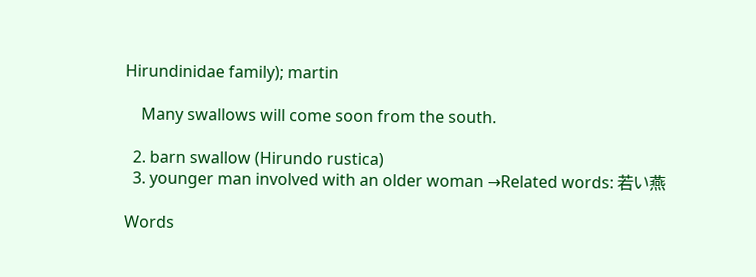Hirundinidae family); martin

    Many swallows will come soon from the south.

  2. barn swallow (Hirundo rustica)
  3. younger man involved with an older woman →Related words: 若い燕

Words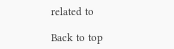related to

Back to top